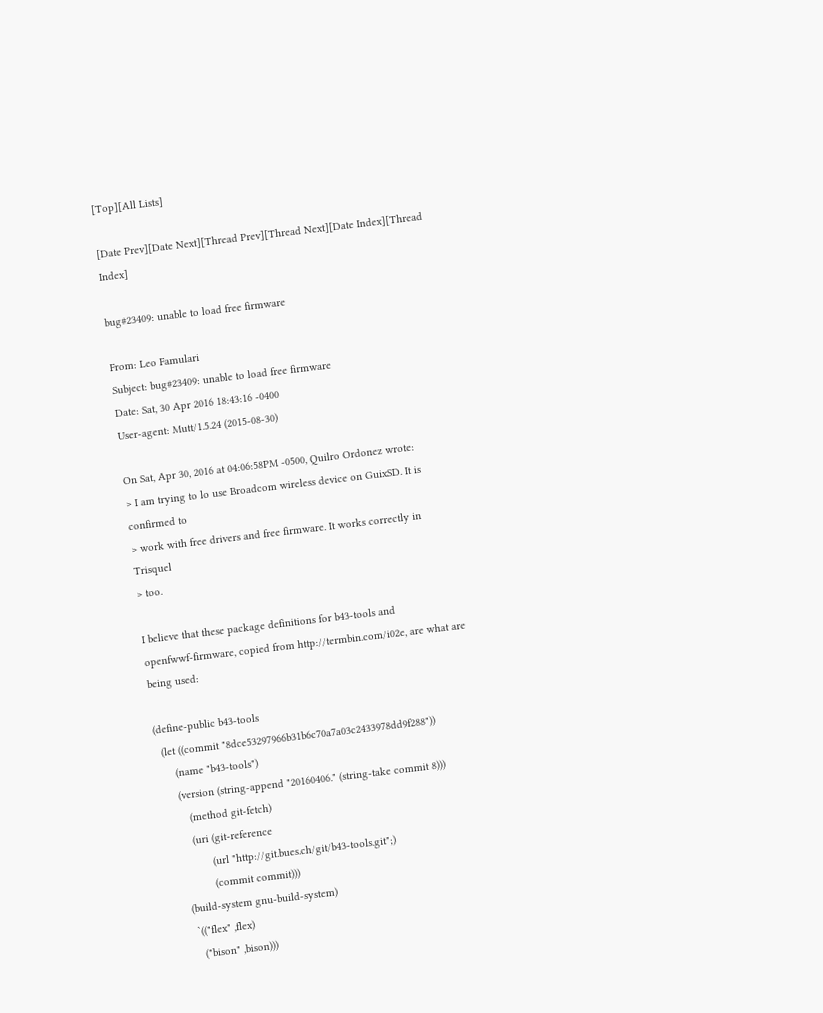[Top][All Lists]

[Date Prev][Date Next][Thread Prev][Thread Next][Date Index][Thread Index]

bug#23409: unable to load free firmware

From: Leo Famulari
Subject: bug#23409: unable to load free firmware
Date: Sat, 30 Apr 2016 18:43:16 -0400
User-agent: Mutt/1.5.24 (2015-08-30)

On Sat, Apr 30, 2016 at 04:06:58PM -0500, Quilro Ordonez wrote:
> I am trying to lo use Broadcom wireless device on GuixSD. It is confirmed to
> work with free drivers and free firmware. It works correctly in Trisquel
> too.

I believe that these package definitions for b43-tools and
openfwwf-firmware, copied from http://termbin.com/i02e, are what are
being used:

(define-public b43-tools
  (let ((commit "8dce53297966b31b6c70a7a03c2433978dd9f288"))
      (name "b43-tools")
      (version (string-append "20160406." (string-take commit 8)))
         (method git-fetch)
         (uri (git-reference
               (url "http://git.bues.ch/git/b43-tools.git";)
               (commit commit)))
      (build-system gnu-build-system)
       `(("flex" ,flex)
         ("bison" ,bison)))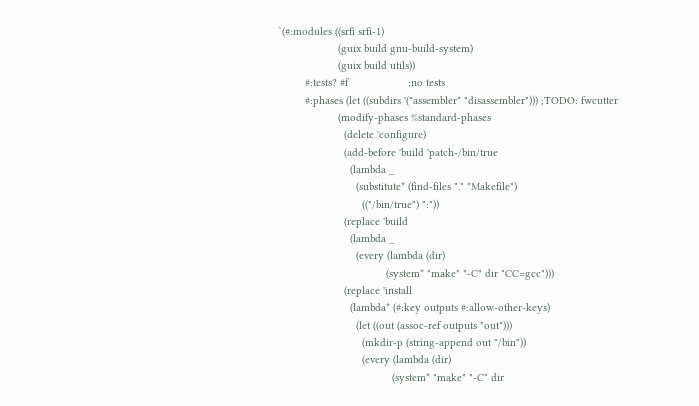`(#:modules ((srfi srfi-1)
                    (guix build gnu-build-system)
                    (guix build utils))
         #:tests? #f                    ;no tests
         #:phases (let ((subdirs '("assembler" "disassembler"))) ;TODO: fwcutter
                    (modify-phases %standard-phases
                      (delete 'configure)
                      (add-before 'build 'patch-/bin/true
                        (lambda _
                          (substitute* (find-files "." "Makefile")
                            (("/bin/true") ":"))
                      (replace 'build
                        (lambda _
                          (every (lambda (dir)
                                    (system* "make" "-C" dir "CC=gcc")))
                      (replace 'install
                        (lambda* (#:key outputs #:allow-other-keys)
                          (let ((out (assoc-ref outputs "out")))
                            (mkdir-p (string-append out "/bin"))
                            (every (lambda (dir)
                                      (system* "make" "-C" dir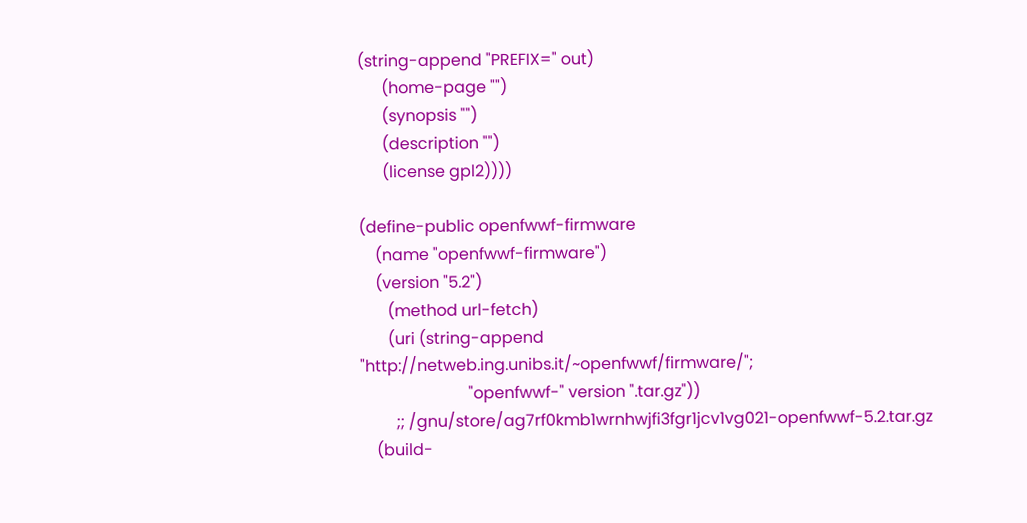(string-append "PREFIX=" out)
      (home-page "")
      (synopsis "")
      (description "")
      (license gpl2))))

(define-public openfwwf-firmware
    (name "openfwwf-firmware")
    (version "5.2")
       (method url-fetch)
       (uri (string-append "http://netweb.ing.unibs.it/~openfwwf/firmware/";
                           "openfwwf-" version ".tar.gz"))
         ;; /gnu/store/ag7rf0kmb1wrnhwjfi3fgr1jcv1vg021-openfwwf-5.2.tar.gz
    (build-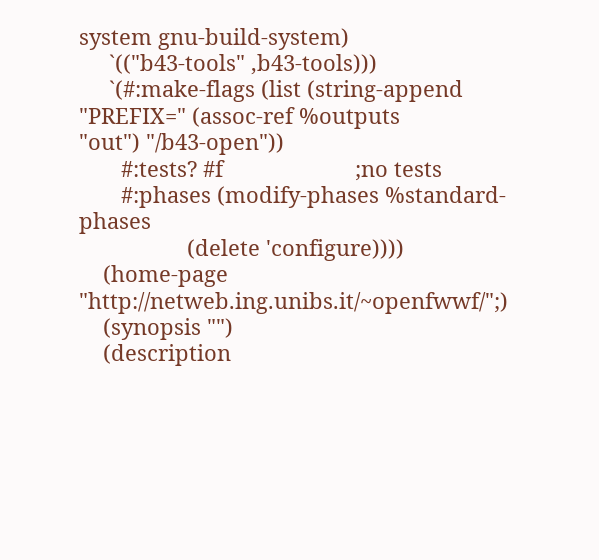system gnu-build-system)
     `(("b43-tools" ,b43-tools)))
     `(#:make-flags (list (string-append "PREFIX=" (assoc-ref %outputs
"out") "/b43-open"))
       #:tests? #f                      ;no tests
       #:phases (modify-phases %standard-phases
                  (delete 'configure))))
    (home-page "http://netweb.ing.unibs.it/~openfwwf/";)
    (synopsis "")
    (description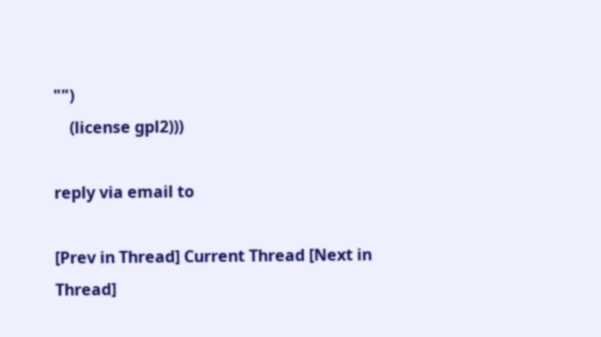"")
    (license gpl2)))

reply via email to

[Prev in Thread] Current Thread [Next in Thread]